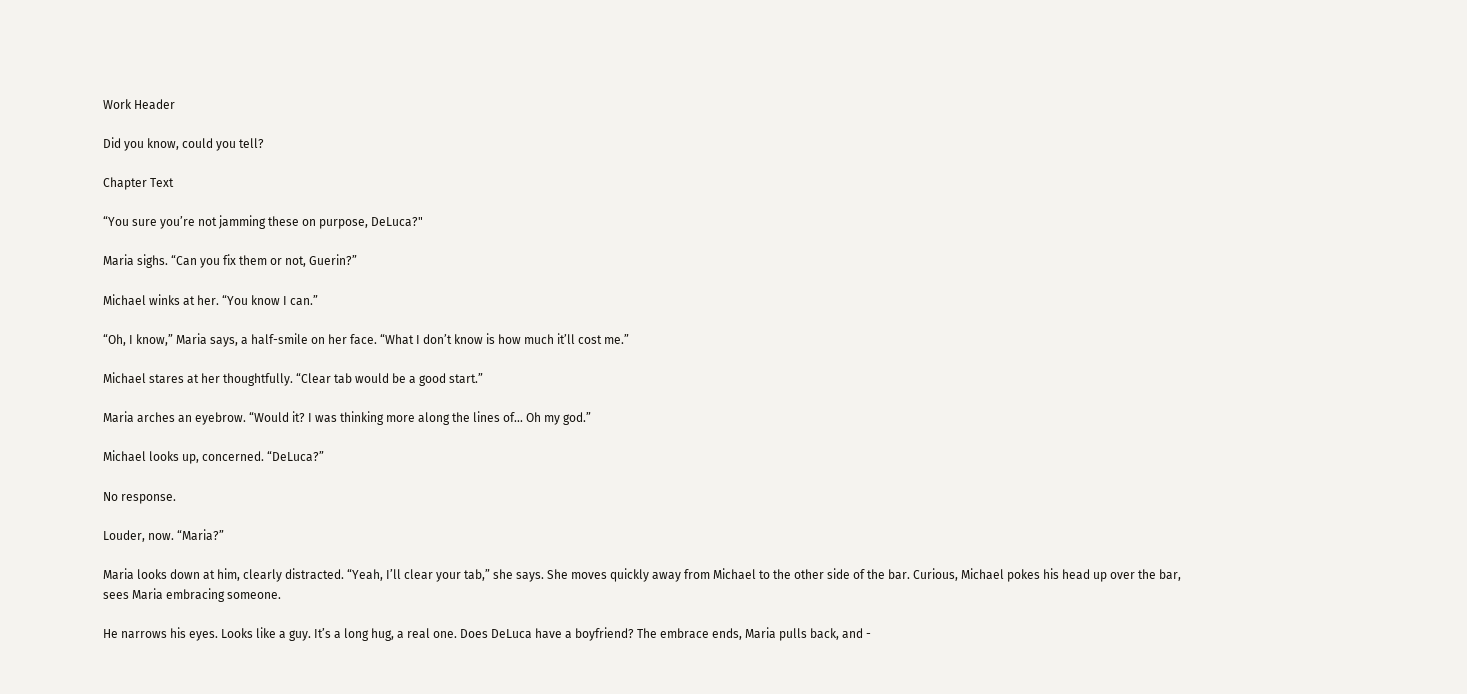Work Header

Did you know, could you tell?

Chapter Text

“You sure you’re not jamming these on purpose, DeLuca?"

Maria sighs. “Can you fix them or not, Guerin?”

Michael winks at her. “You know I can.”

“Oh, I know,” Maria says, a half-smile on her face. “What I don’t know is how much it’ll cost me.”

Michael stares at her thoughtfully. “Clear tab would be a good start.”

Maria arches an eyebrow. “Would it? I was thinking more along the lines of... Oh my god.”

Michael looks up, concerned. “DeLuca?”

No response.

Louder, now. “Maria?”

Maria looks down at him, clearly distracted. “Yeah, I’ll clear your tab,” she says. She moves quickly away from Michael to the other side of the bar. Curious, Michael pokes his head up over the bar, sees Maria embracing someone.

He narrows his eyes. Looks like a guy. It’s a long hug, a real one. Does DeLuca have a boyfriend? The embrace ends, Maria pulls back, and -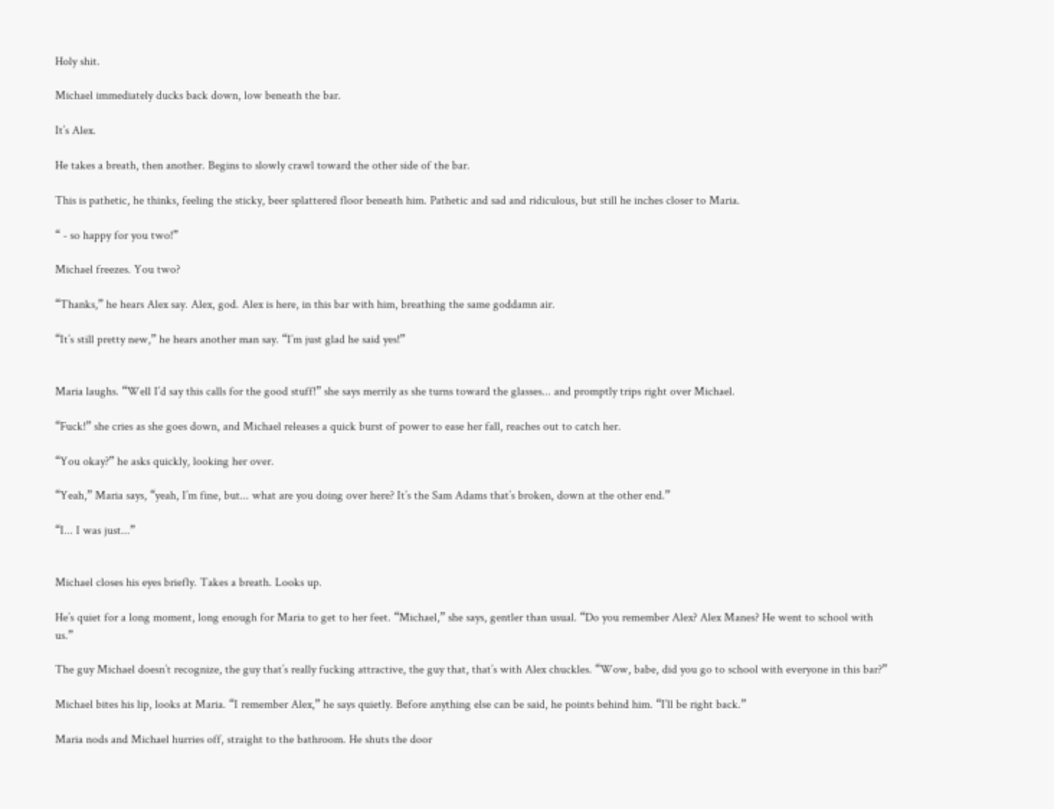Holy shit.

Michael immediately ducks back down, low beneath the bar.

It’s Alex.

He takes a breath, then another. Begins to slowly crawl toward the other side of the bar.

This is pathetic, he thinks, feeling the sticky, beer splattered floor beneath him. Pathetic and sad and ridiculous, but still he inches closer to Maria.

“ - so happy for you two!”

Michael freezes. You two?

“Thanks,” he hears Alex say. Alex, god. Alex is here, in this bar with him, breathing the same goddamn air.

“It’s still pretty new,” he hears another man say. “I’m just glad he said yes!”


Maria laughs. “Well I’d say this calls for the good stuff!” she says merrily as she turns toward the glasses... and promptly trips right over Michael.

“Fuck!” she cries as she goes down, and Michael releases a quick burst of power to ease her fall, reaches out to catch her.

“You okay?” he asks quickly, looking her over.

“Yeah,” Maria says, “yeah, I’m fine, but... what are you doing over here? It’s the Sam Adams that’s broken, down at the other end.”

“I... I was just...”


Michael closes his eyes briefly. Takes a breath. Looks up.

He’s quiet for a long moment, long enough for Maria to get to her feet. “Michael,” she says, gentler than usual. “Do you remember Alex? Alex Manes? He went to school with us.”

The guy Michael doesn’t recognize, the guy that’s really fucking attractive, the guy that, that’s with Alex chuckles. “Wow, babe, did you go to school with everyone in this bar?”

Michael bites his lip, looks at Maria. “I remember Alex,” he says quietly. Before anything else can be said, he points behind him. “I’ll be right back.”

Maria nods and Michael hurries off, straight to the bathroom. He shuts the door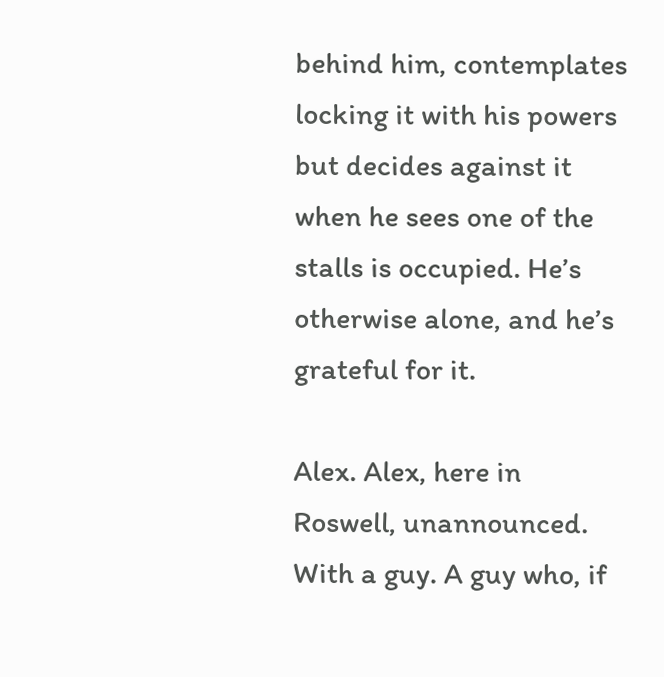behind him, contemplates locking it with his powers but decides against it when he sees one of the stalls is occupied. He’s otherwise alone, and he’s grateful for it.

Alex. Alex, here in Roswell, unannounced. With a guy. A guy who, if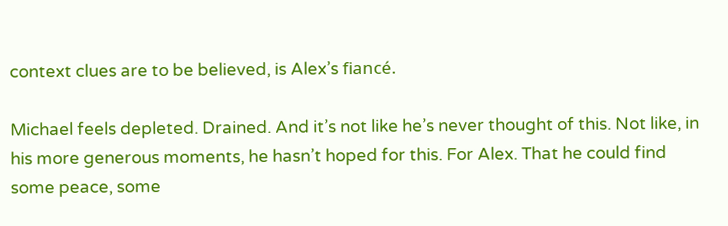context clues are to be believed, is Alex’s fiancé.

Michael feels depleted. Drained. And it’s not like he’s never thought of this. Not like, in his more generous moments, he hasn’t hoped for this. For Alex. That he could find some peace, some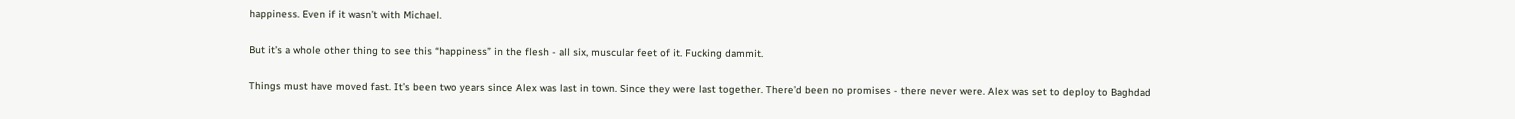happiness. Even if it wasn’t with Michael.

But it’s a whole other thing to see this “happiness” in the flesh - all six, muscular feet of it. Fucking dammit.

Things must have moved fast. It’s been two years since Alex was last in town. Since they were last together. There’d been no promises - there never were. Alex was set to deploy to Baghdad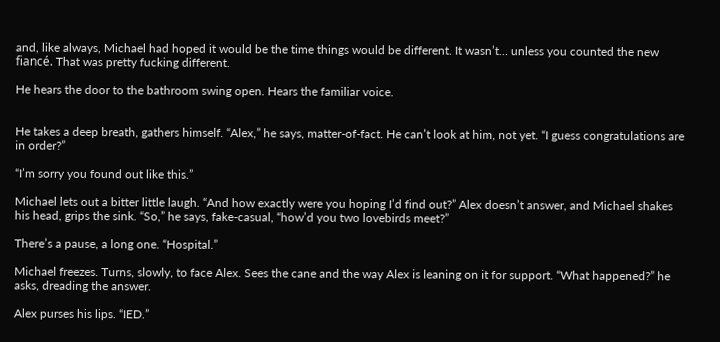and, like always, Michael had hoped it would be the time things would be different. It wasn’t… unless you counted the new fiancé. That was pretty fucking different.

He hears the door to the bathroom swing open. Hears the familiar voice.


He takes a deep breath, gathers himself. “Alex,” he says, matter-of-fact. He can’t look at him, not yet. “I guess congratulations are in order?”

“I’m sorry you found out like this.”

Michael lets out a bitter little laugh. “And how exactly were you hoping I’d find out?” Alex doesn’t answer, and Michael shakes his head, grips the sink. “So,” he says, fake-casual, “how’d you two lovebirds meet?”

There’s a pause, a long one. “Hospital.”

Michael freezes. Turns, slowly, to face Alex. Sees the cane and the way Alex is leaning on it for support. “What happened?” he asks, dreading the answer.

Alex purses his lips. “IED.”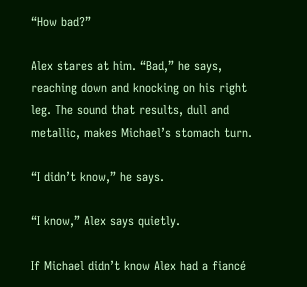“How bad?”

Alex stares at him. “Bad,” he says, reaching down and knocking on his right leg. The sound that results, dull and metallic, makes Michael’s stomach turn.

“I didn’t know,” he says.

“I know,” Alex says quietly.

If Michael didn’t know Alex had a fiancé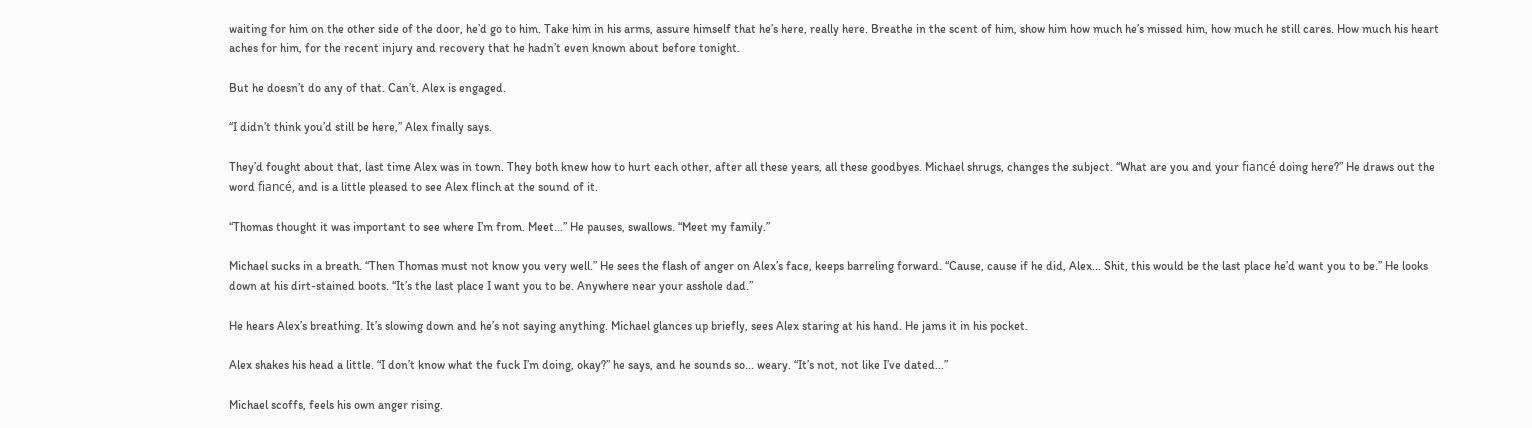waiting for him on the other side of the door, he’d go to him. Take him in his arms, assure himself that he’s here, really here. Breathe in the scent of him, show him how much he’s missed him, how much he still cares. How much his heart aches for him, for the recent injury and recovery that he hadn’t even known about before tonight.

But he doesn’t do any of that. Can’t. Alex is engaged.

“I didn’t think you’d still be here,” Alex finally says.

They’d fought about that, last time Alex was in town. They both knew how to hurt each other, after all these years, all these goodbyes. Michael shrugs, changes the subject. “What are you and your fiancé doing here?” He draws out the word fiancé, and is a little pleased to see Alex flinch at the sound of it.

“Thomas thought it was important to see where I’m from. Meet...” He pauses, swallows. “Meet my family.”

Michael sucks in a breath. “Then Thomas must not know you very well.” He sees the flash of anger on Alex’s face, keeps barreling forward. “Cause, cause if he did, Alex... Shit, this would be the last place he’d want you to be.” He looks down at his dirt-stained boots. “It’s the last place I want you to be. Anywhere near your asshole dad.”

He hears Alex’s breathing. It’s slowing down and he’s not saying anything. Michael glances up briefly, sees Alex staring at his hand. He jams it in his pocket.

Alex shakes his head a little. “I don’t know what the fuck I’m doing, okay?” he says, and he sounds so... weary. “It’s not, not like I’ve dated...”

Michael scoffs, feels his own anger rising.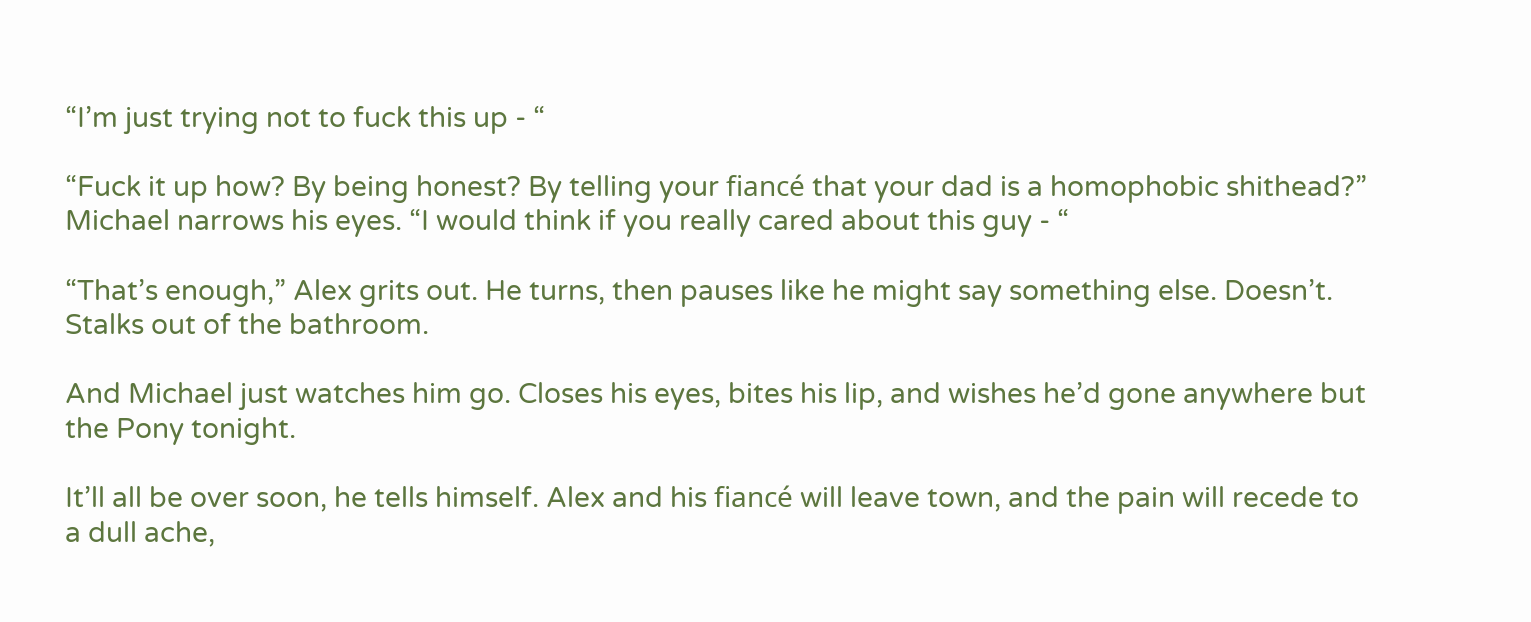“I’m just trying not to fuck this up - “

“Fuck it up how? By being honest? By telling your fiancé that your dad is a homophobic shithead?” Michael narrows his eyes. “I would think if you really cared about this guy - “

“That’s enough,” Alex grits out. He turns, then pauses like he might say something else. Doesn’t. Stalks out of the bathroom.

And Michael just watches him go. Closes his eyes, bites his lip, and wishes he’d gone anywhere but the Pony tonight.

It’ll all be over soon, he tells himself. Alex and his fiancé will leave town, and the pain will recede to a dull ache,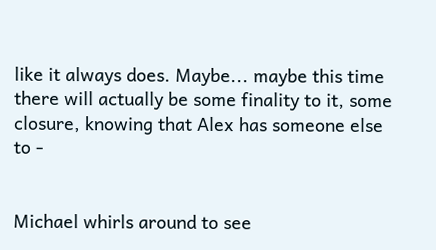like it always does. Maybe... maybe this time there will actually be some finality to it, some closure, knowing that Alex has someone else to -


Michael whirls around to see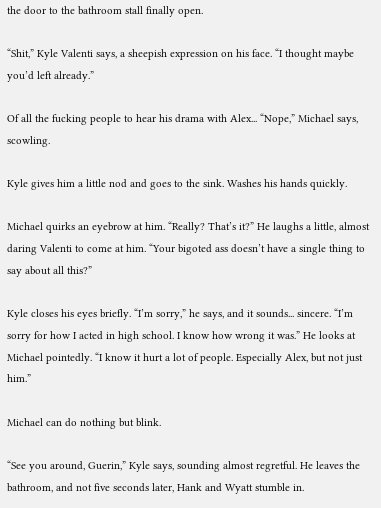the door to the bathroom stall finally open.

“Shit,” Kyle Valenti says, a sheepish expression on his face. “I thought maybe you’d left already.”

Of all the fucking people to hear his drama with Alex... “Nope,” Michael says, scowling.

Kyle gives him a little nod and goes to the sink. Washes his hands quickly.

Michael quirks an eyebrow at him. “Really? That’s it?” He laughs a little, almost daring Valenti to come at him. “Your bigoted ass doesn’t have a single thing to say about all this?”

Kyle closes his eyes briefly. “I’m sorry,” he says, and it sounds... sincere. “I’m sorry for how I acted in high school. I know how wrong it was.” He looks at Michael pointedly. “I know it hurt a lot of people. Especially Alex, but not just him.”

Michael can do nothing but blink.

“See you around, Guerin,” Kyle says, sounding almost regretful. He leaves the bathroom, and not five seconds later, Hank and Wyatt stumble in.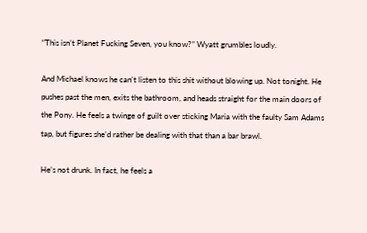“This isn’t Planet Fucking Seven, you know?” Wyatt grumbles loudly.

And Michael knows he can’t listen to this shit without blowing up. Not tonight. He pushes past the men, exits the bathroom, and heads straight for the main doors of the Pony. He feels a twinge of guilt over sticking Maria with the faulty Sam Adams tap, but figures she’d rather be dealing with that than a bar brawl.

He’s not drunk. In fact, he feels a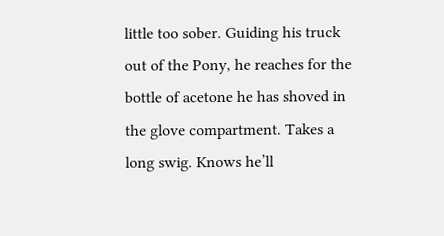little too sober. Guiding his truck out of the Pony, he reaches for the bottle of acetone he has shoved in the glove compartment. Takes a long swig. Knows he’ll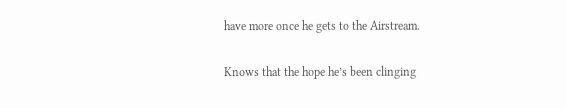have more once he gets to the Airstream.

Knows that the hope he’s been clinging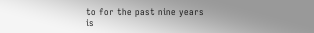to for the past nine years is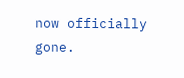now officially gone.